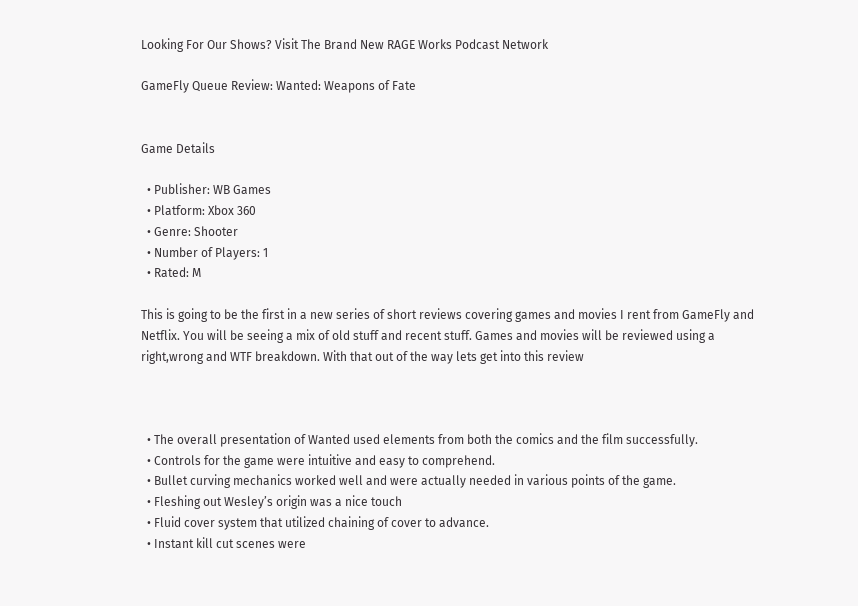Looking For Our Shows? Visit The Brand New RAGE Works Podcast Network

GameFly Queue Review: Wanted: Weapons of Fate


Game Details

  • Publisher: WB Games
  • Platform: Xbox 360
  • Genre: Shooter
  • Number of Players: 1
  • Rated: M

This is going to be the first in a new series of short reviews covering games and movies I rent from GameFly and Netflix. You will be seeing a mix of old stuff and recent stuff. Games and movies will be reviewed using a right,wrong and WTF breakdown. With that out of the way lets get into this review



  • The overall presentation of Wanted used elements from both the comics and the film successfully.
  • Controls for the game were intuitive and easy to comprehend.
  • Bullet curving mechanics worked well and were actually needed in various points of the game.
  • Fleshing out Wesley’s origin was a nice touch
  • Fluid cover system that utilized chaining of cover to advance.
  • Instant kill cut scenes were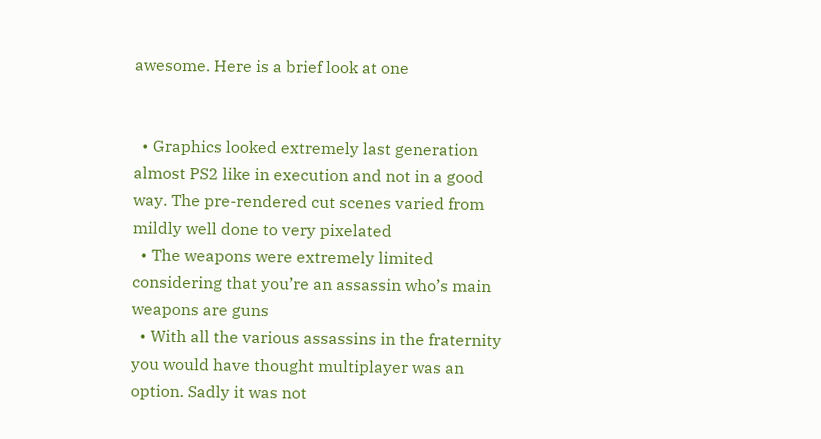awesome. Here is a brief look at one


  • Graphics looked extremely last generation almost PS2 like in execution and not in a good way. The pre-rendered cut scenes varied from mildly well done to very pixelated
  • The weapons were extremely limited considering that you’re an assassin who’s main weapons are guns
  • With all the various assassins in the fraternity you would have thought multiplayer was an option. Sadly it was not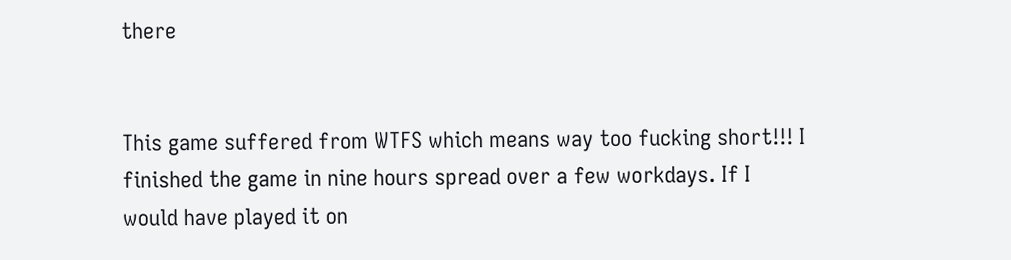there


This game suffered from WTFS which means way too fucking short!!! I finished the game in nine hours spread over a few workdays. If I would have played it on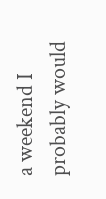a weekend I probably would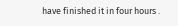have finished it in four hours .